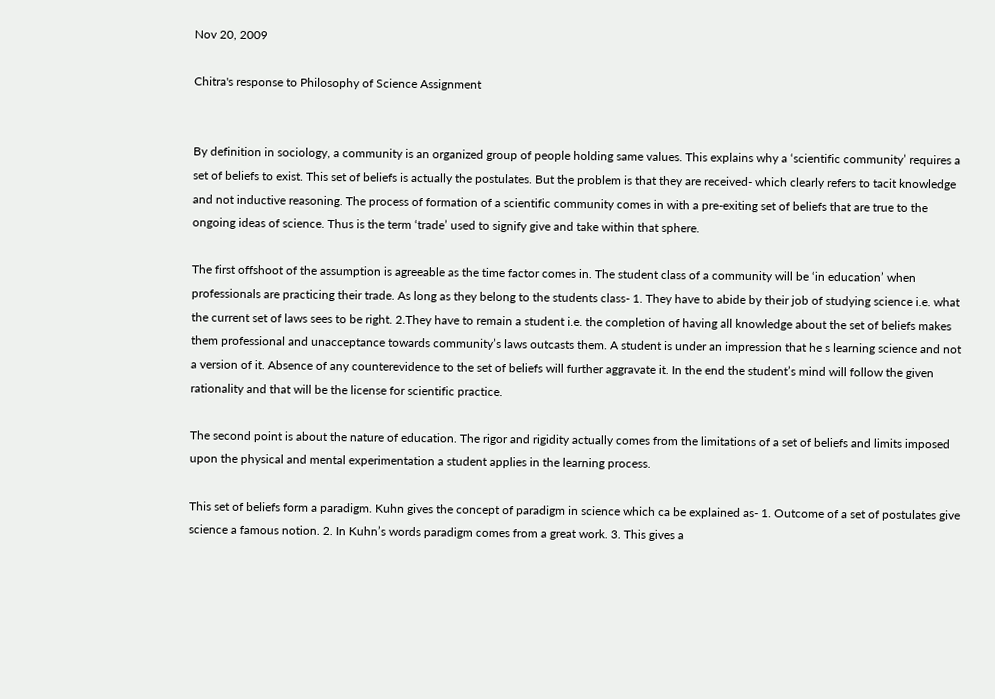Nov 20, 2009

Chitra's response to Philosophy of Science Assignment


By definition in sociology, a community is an organized group of people holding same values. This explains why a ‘scientific community’ requires a set of beliefs to exist. This set of beliefs is actually the postulates. But the problem is that they are received- which clearly refers to tacit knowledge and not inductive reasoning. The process of formation of a scientific community comes in with a pre-exiting set of beliefs that are true to the ongoing ideas of science. Thus is the term ‘trade’ used to signify give and take within that sphere.

The first offshoot of the assumption is agreeable as the time factor comes in. The student class of a community will be ‘in education’ when professionals are practicing their trade. As long as they belong to the students class- 1. They have to abide by their job of studying science i.e. what the current set of laws sees to be right. 2.They have to remain a student i.e. the completion of having all knowledge about the set of beliefs makes them professional and unacceptance towards community’s laws outcasts them. A student is under an impression that he s learning science and not a version of it. Absence of any counterevidence to the set of beliefs will further aggravate it. In the end the student’s mind will follow the given rationality and that will be the license for scientific practice.

The second point is about the nature of education. The rigor and rigidity actually comes from the limitations of a set of beliefs and limits imposed upon the physical and mental experimentation a student applies in the learning process.

This set of beliefs form a paradigm. Kuhn gives the concept of paradigm in science which ca be explained as- 1. Outcome of a set of postulates give science a famous notion. 2. In Kuhn’s words paradigm comes from a great work. 3. This gives a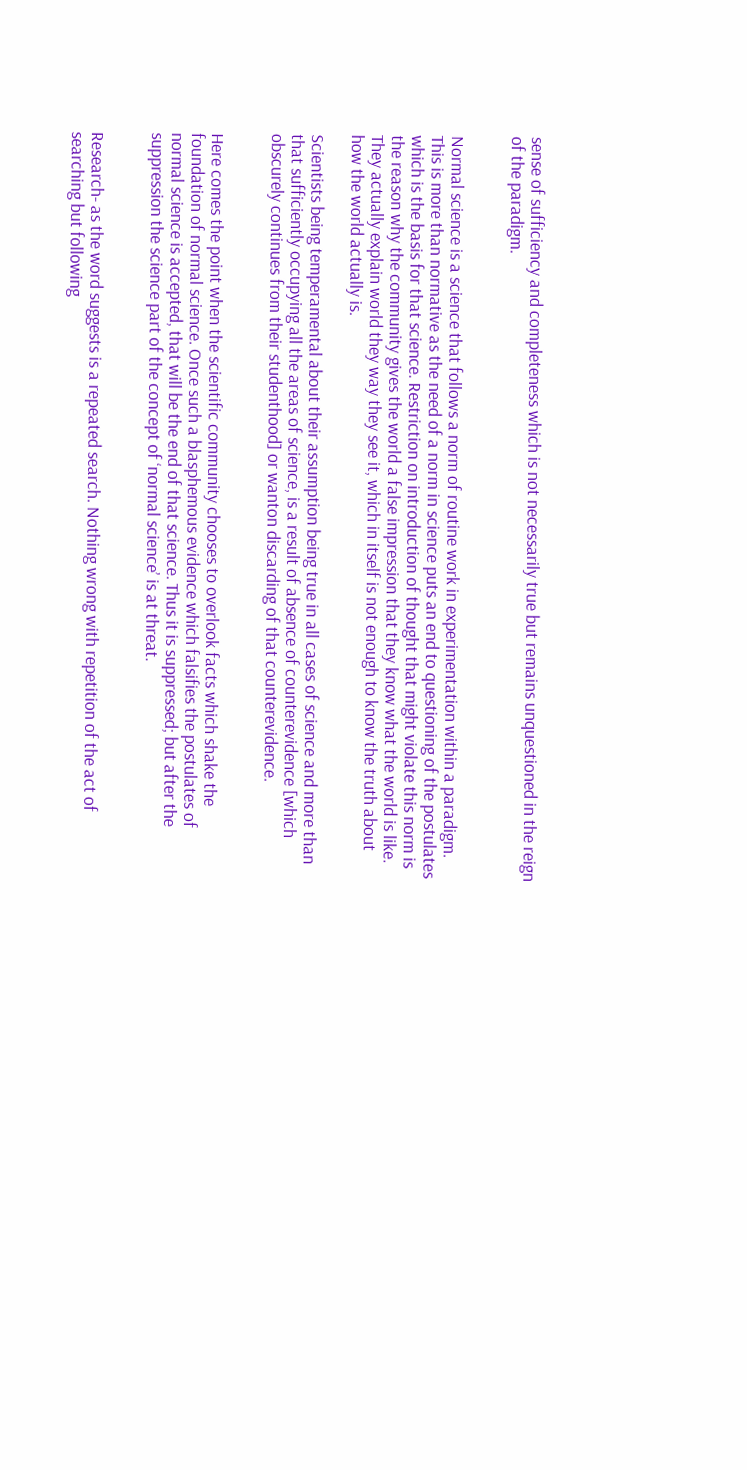sense of sufficiency and completeness which is not necessarily true but remains unquestioned in the reign of the paradigm.


Normal science is a science that follows a norm of routine work in experimentation within a paradigm. This is more than normative as the need of a norm in science puts an end to questioning of the postulates which is the basis for that science. Restriction on introduction of thought that might violate this norm is the reason why the community gives the world a false impression that they know what the world is like. They actually explain world they way they see it, which in itself is not enough to know the truth about how the world actually is.

Scientists being temperamental about their assumption being true in all cases of science and more than that sufficiently occupying all the areas of science, is a result of absence of counterevidence [which obscurely continues from their studenthood] or wanton discarding of that counterevidence.


Here comes the point when the scientific community chooses to overlook facts which shake the foundation of normal science. Once such a blasphemous evidence which falsifies the postulates of normal science is accepted, that will be the end of that science. Thus it is suppressed; but after the suppression the science part of the concept of ‘normal science’ is at threat.


Research- as the word suggests is a repeated search. Nothing wrong with repetition of the act of searching but following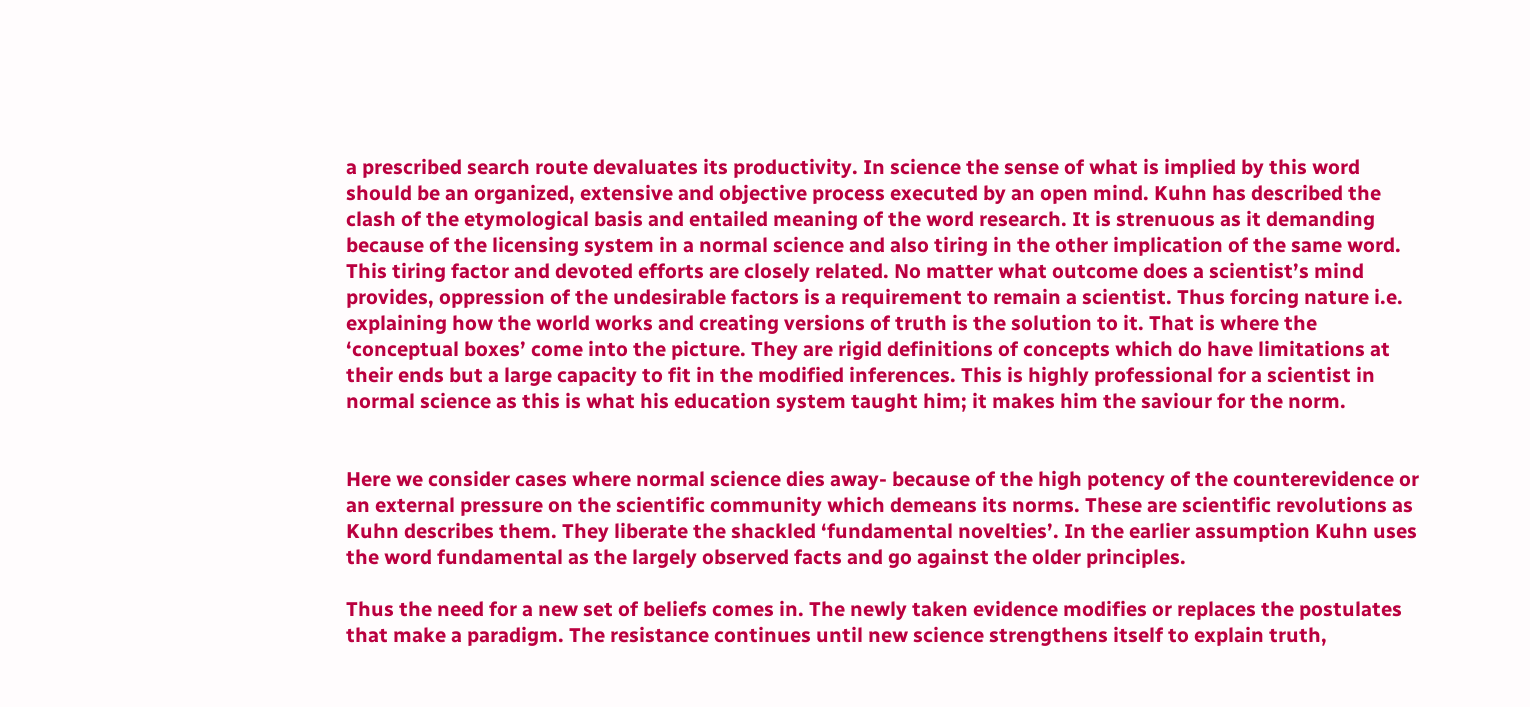a prescribed search route devaluates its productivity. In science the sense of what is implied by this word should be an organized, extensive and objective process executed by an open mind. Kuhn has described the clash of the etymological basis and entailed meaning of the word research. It is strenuous as it demanding because of the licensing system in a normal science and also tiring in the other implication of the same word. This tiring factor and devoted efforts are closely related. No matter what outcome does a scientist’s mind provides, oppression of the undesirable factors is a requirement to remain a scientist. Thus forcing nature i.e. explaining how the world works and creating versions of truth is the solution to it. That is where the ‘conceptual boxes’ come into the picture. They are rigid definitions of concepts which do have limitations at their ends but a large capacity to fit in the modified inferences. This is highly professional for a scientist in normal science as this is what his education system taught him; it makes him the saviour for the norm.


Here we consider cases where normal science dies away- because of the high potency of the counterevidence or an external pressure on the scientific community which demeans its norms. These are scientific revolutions as Kuhn describes them. They liberate the shackled ‘fundamental novelties’. In the earlier assumption Kuhn uses the word fundamental as the largely observed facts and go against the older principles.

Thus the need for a new set of beliefs comes in. The newly taken evidence modifies or replaces the postulates that make a paradigm. The resistance continues until new science strengthens itself to explain truth,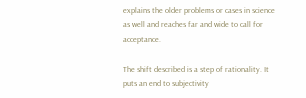explains the older problems or cases in science as well and reaches far and wide to call for acceptance.

The shift described is a step of rationality. It puts an end to subjectivity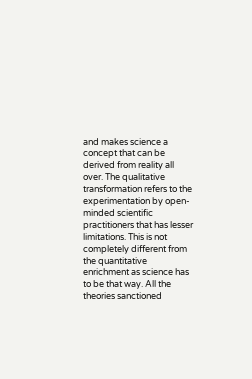and makes science a concept that can be derived from reality all over. The qualitative transformation refers to the experimentation by open-minded scientific practitioners that has lesser limitations. This is not completely different from the quantitative enrichment as science has to be that way. All the theories sanctioned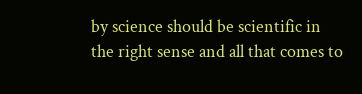by science should be scientific in the right sense and all that comes to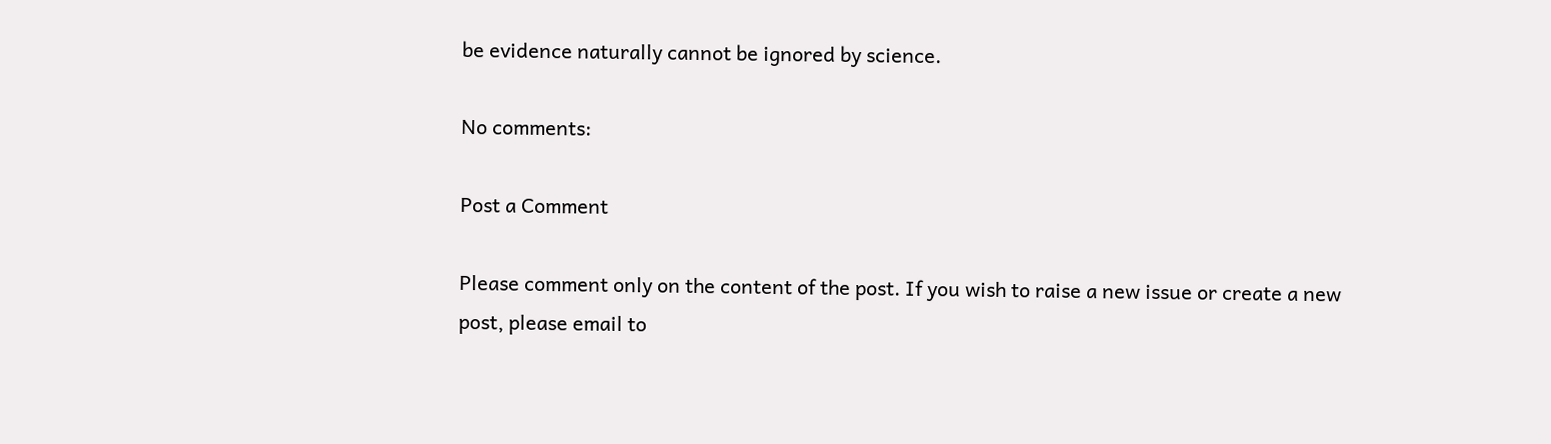be evidence naturally cannot be ignored by science.

No comments:

Post a Comment

Please comment only on the content of the post. If you wish to raise a new issue or create a new post, please email to